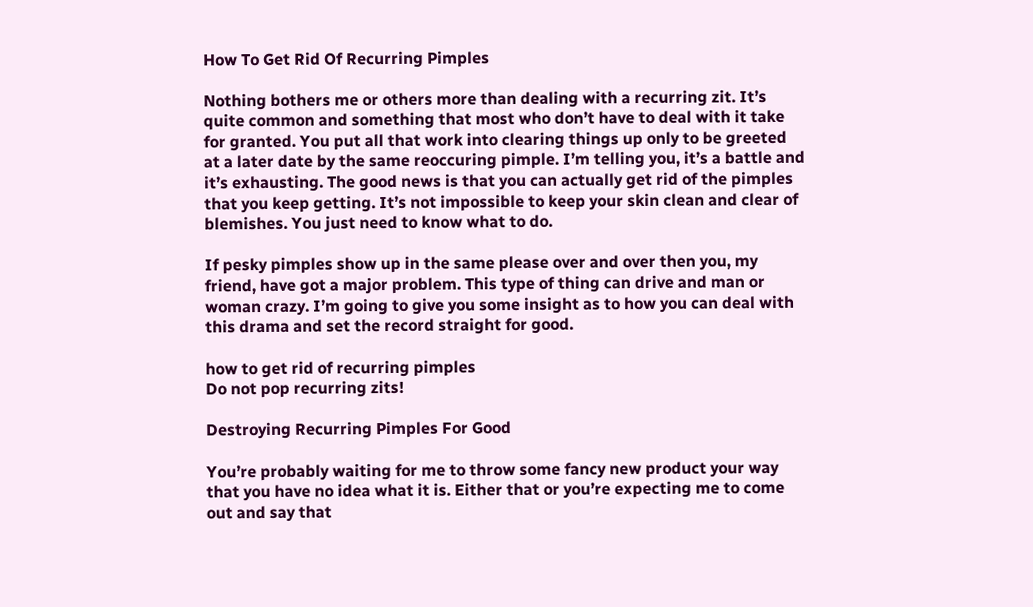How To Get Rid Of Recurring Pimples

Nothing bothers me or others more than dealing with a recurring zit. It’s quite common and something that most who don’t have to deal with it take for granted. You put all that work into clearing things up only to be greeted at a later date by the same reoccuring pimple. I’m telling you, it’s a battle and it’s exhausting. The good news is that you can actually get rid of the pimples that you keep getting. It’s not impossible to keep your skin clean and clear of blemishes. You just need to know what to do.

If pesky pimples show up in the same please over and over then you, my friend, have got a major problem. This type of thing can drive and man or woman crazy. I’m going to give you some insight as to how you can deal with this drama and set the record straight for good.

how to get rid of recurring pimples
Do not pop recurring zits!

Destroying Recurring Pimples For Good

You’re probably waiting for me to throw some fancy new product your way that you have no idea what it is. Either that or you’re expecting me to come out and say that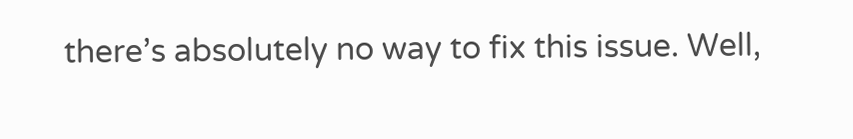there’s absolutely no way to fix this issue. Well,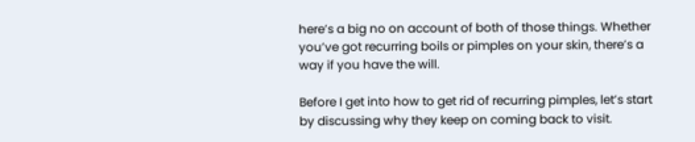here’s a big no on account of both of those things. Whether you’ve got recurring boils or pimples on your skin, there’s a way if you have the will.

Before I get into how to get rid of recurring pimples, let’s start by discussing why they keep on coming back to visit.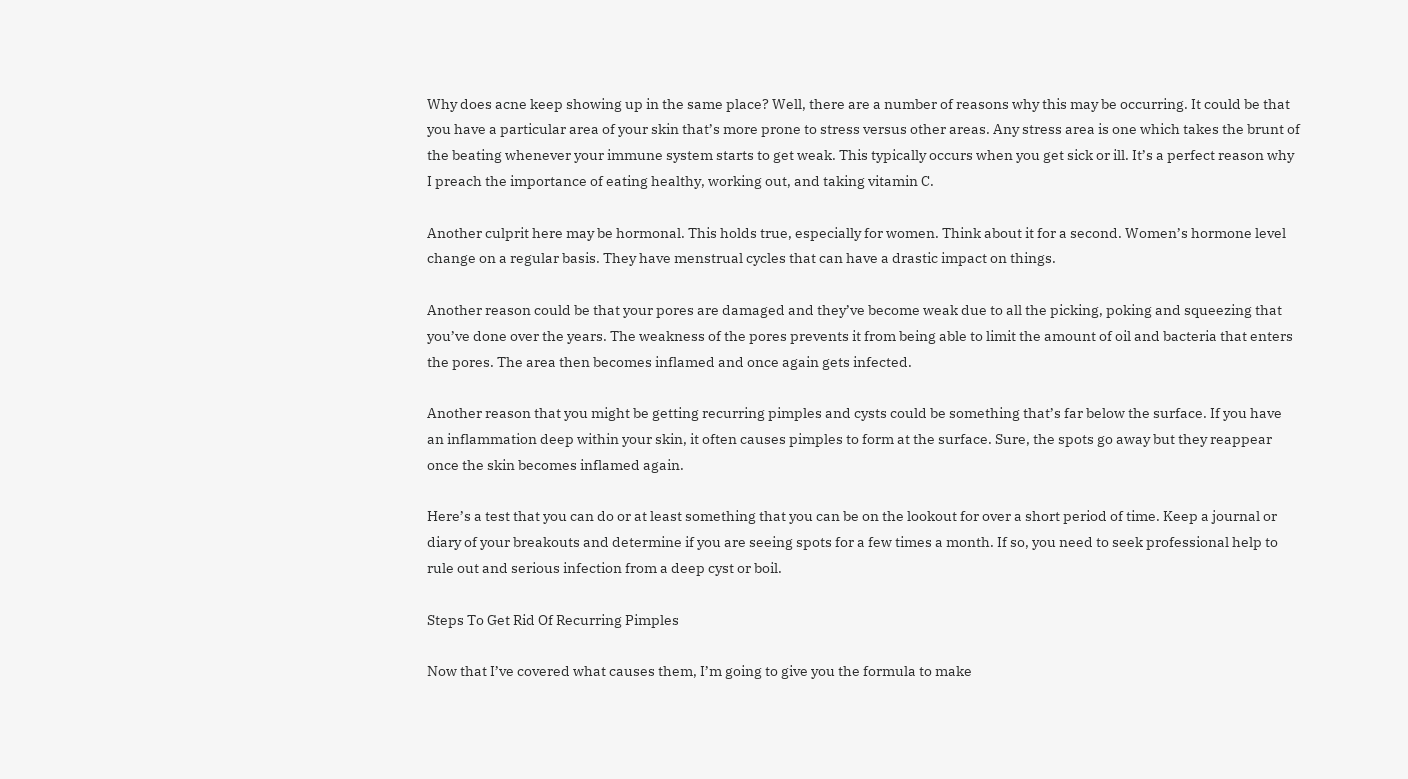Why does acne keep showing up in the same place? Well, there are a number of reasons why this may be occurring. It could be that you have a particular area of your skin that’s more prone to stress versus other areas. Any stress area is one which takes the brunt of the beating whenever your immune system starts to get weak. This typically occurs when you get sick or ill. It’s a perfect reason why I preach the importance of eating healthy, working out, and taking vitamin C.

Another culprit here may be hormonal. This holds true, especially for women. Think about it for a second. Women’s hormone level change on a regular basis. They have menstrual cycles that can have a drastic impact on things.

Another reason could be that your pores are damaged and they’ve become weak due to all the picking, poking and squeezing that you’ve done over the years. The weakness of the pores prevents it from being able to limit the amount of oil and bacteria that enters the pores. The area then becomes inflamed and once again gets infected.

Another reason that you might be getting recurring pimples and cysts could be something that’s far below the surface. If you have an inflammation deep within your skin, it often causes pimples to form at the surface. Sure, the spots go away but they reappear once the skin becomes inflamed again.

Here’s a test that you can do or at least something that you can be on the lookout for over a short period of time. Keep a journal or diary of your breakouts and determine if you are seeing spots for a few times a month. If so, you need to seek professional help to rule out and serious infection from a deep cyst or boil.

Steps To Get Rid Of Recurring Pimples

Now that I’ve covered what causes them, I’m going to give you the formula to make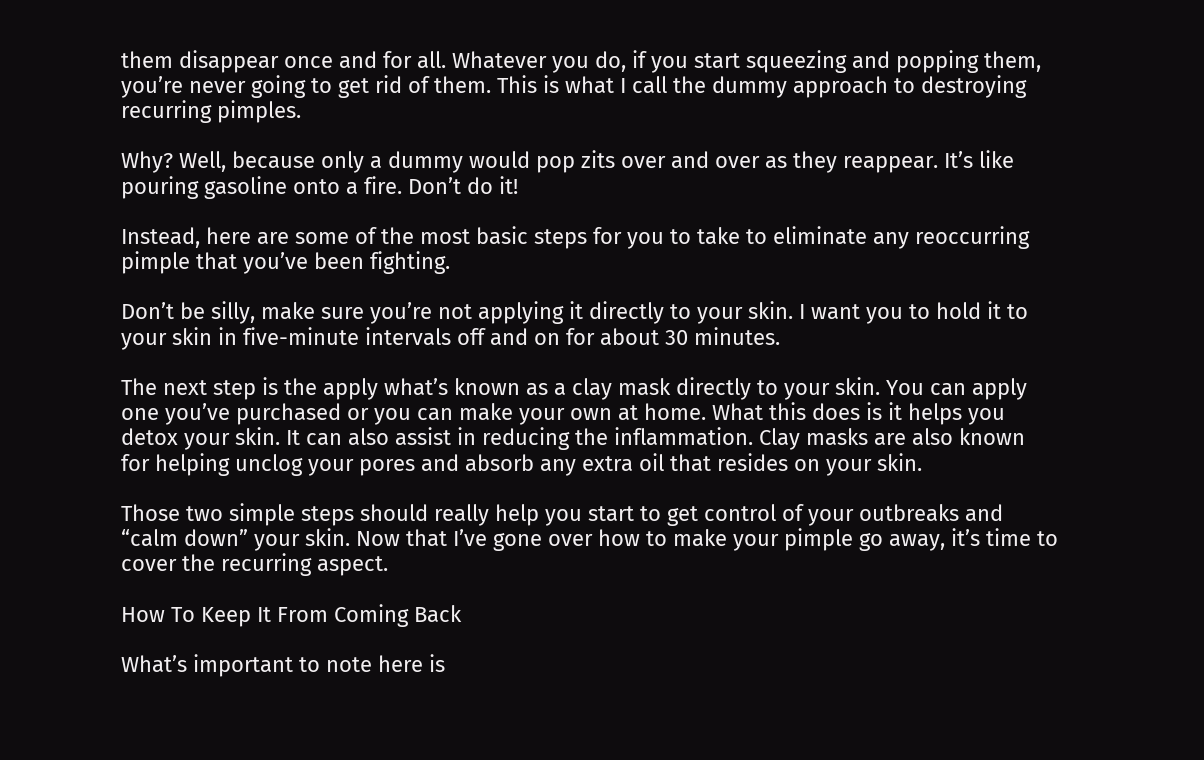them disappear once and for all. Whatever you do, if you start squeezing and popping them, you’re never going to get rid of them. This is what I call the dummy approach to destroying recurring pimples.

Why? Well, because only a dummy would pop zits over and over as they reappear. It’s like pouring gasoline onto a fire. Don’t do it!

Instead, here are some of the most basic steps for you to take to eliminate any reoccurring pimple that you’ve been fighting.

Don’t be silly, make sure you’re not applying it directly to your skin. I want you to hold it to your skin in five-minute intervals off and on for about 30 minutes.

The next step is the apply what’s known as a clay mask directly to your skin. You can apply one you’ve purchased or you can make your own at home. What this does is it helps you detox your skin. It can also assist in reducing the inflammation. Clay masks are also known for helping unclog your pores and absorb any extra oil that resides on your skin.

Those two simple steps should really help you start to get control of your outbreaks and “calm down” your skin. Now that I’ve gone over how to make your pimple go away, it’s time to cover the recurring aspect.

How To Keep It From Coming Back

What’s important to note here is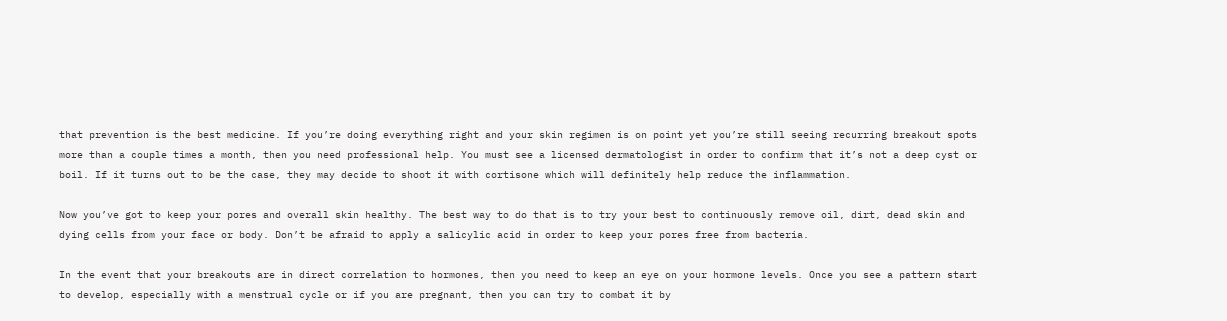that prevention is the best medicine. If you’re doing everything right and your skin regimen is on point yet you’re still seeing recurring breakout spots more than a couple times a month, then you need professional help. You must see a licensed dermatologist in order to confirm that it’s not a deep cyst or boil. If it turns out to be the case, they may decide to shoot it with cortisone which will definitely help reduce the inflammation.

Now you’ve got to keep your pores and overall skin healthy. The best way to do that is to try your best to continuously remove oil, dirt, dead skin and dying cells from your face or body. Don’t be afraid to apply a salicylic acid in order to keep your pores free from bacteria.

In the event that your breakouts are in direct correlation to hormones, then you need to keep an eye on your hormone levels. Once you see a pattern start to develop, especially with a menstrual cycle or if you are pregnant, then you can try to combat it by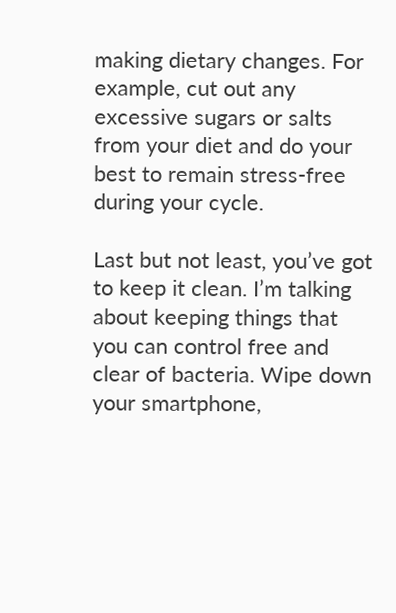making dietary changes. For example, cut out any excessive sugars or salts from your diet and do your best to remain stress-free during your cycle.

Last but not least, you’ve got to keep it clean. I’m talking about keeping things that you can control free and clear of bacteria. Wipe down your smartphone,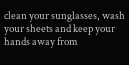clean your sunglasses, wash your sheets and keep your hands away from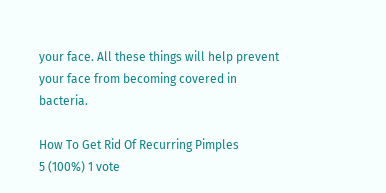your face. All these things will help prevent your face from becoming covered in bacteria.

How To Get Rid Of Recurring Pimples
5 (100%) 1 vote